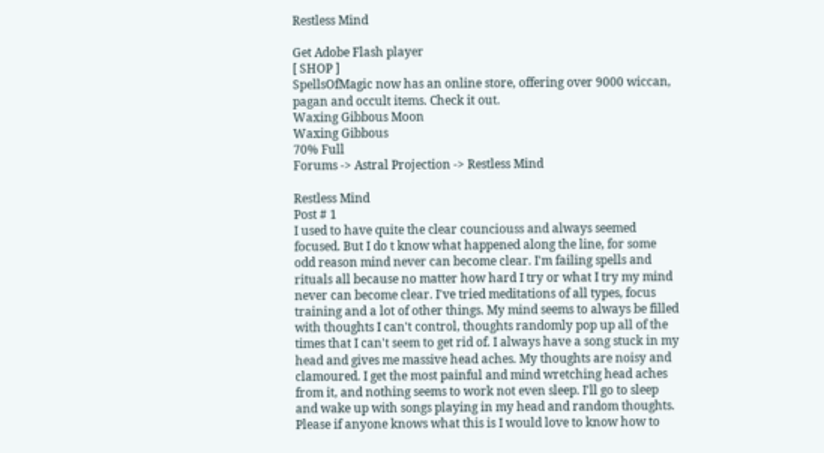Restless Mind

Get Adobe Flash player
[ SHOP ]
SpellsOfMagic now has an online store, offering over 9000 wiccan, pagan and occult items. Check it out.
Waxing Gibbous Moon
Waxing Gibbous
70% Full
Forums -> Astral Projection -> Restless Mind

Restless Mind
Post # 1
I used to have quite the clear counciouss and always seemed focused. But I do t know what happened along the line, for some odd reason mind never can become clear. I'm failing spells and rituals all because no matter how hard I try or what I try my mind never can become clear. I've tried meditations of all types, focus training and a lot of other things. My mind seems to always be filled with thoughts I can't control, thoughts randomly pop up all of the times that I can't seem to get rid of. I always have a song stuck in my head and gives me massive head aches. My thoughts are noisy and clamoured. I get the most painful and mind wretching head aches from it, and nothing seems to work not even sleep. I'll go to sleep and wake up with songs playing in my head and random thoughts. Please if anyone knows what this is I would love to know how to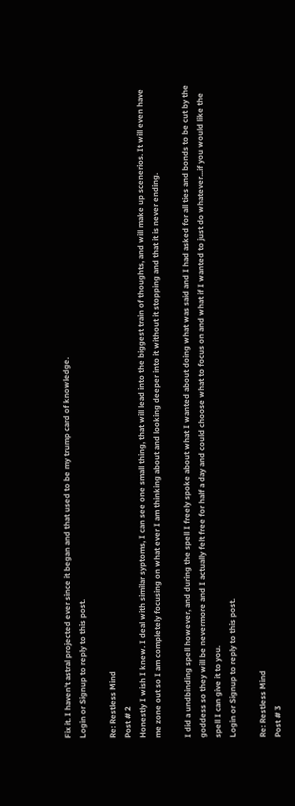Fix it. I haven't astral projected ever since it began and that used to be my trump card of knowledge.
Login or Signup to reply to this post.

Re: Restless Mind
Post # 2
Honestly I wish I knew. I deal with similar syptoms, I can see one small thing, that will lead into the biggest train of thoughts, and will make up scenerios. It will even have me zone out so I am completely focusing on what ever I am thinking about and looking deeper into it without it stopping and that it is never ending.

I did a undbinding spell however, and during the spell I freely spoke about what I wanted about doing what was said and I had asked for all ties and bonds to be cut by the goddess so they will be nevermore and I actually felt free for half a day and could choose what to focus on and what if I wanted to just do whatever...if you would like the spell I can give it to you.
Login or Signup to reply to this post.

Re: Restless Mind
Post # 3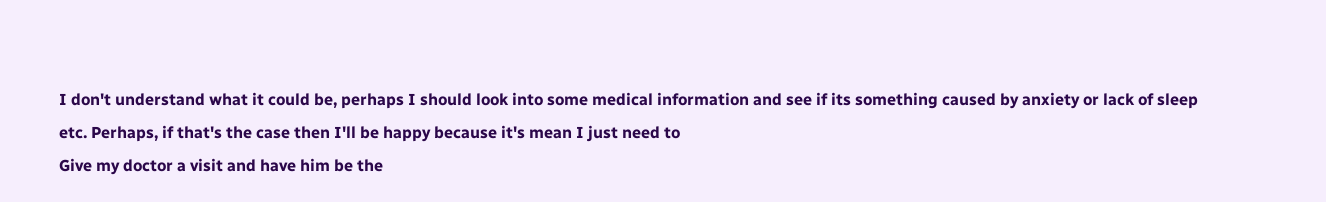I don't understand what it could be, perhaps I should look into some medical information and see if its something caused by anxiety or lack of sleep etc. Perhaps, if that's the case then I'll be happy because it's mean I just need to
Give my doctor a visit and have him be the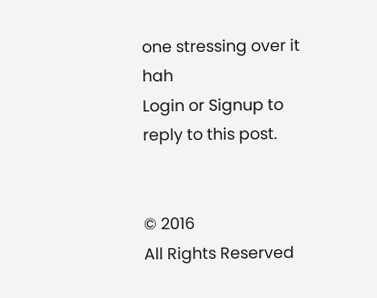one stressing over it hah
Login or Signup to reply to this post.


© 2016
All Rights Reserved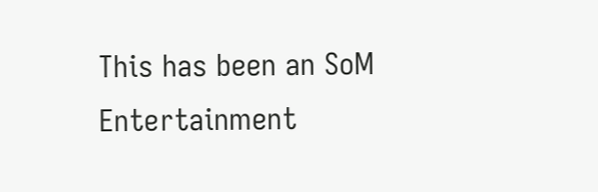This has been an SoM Entertainment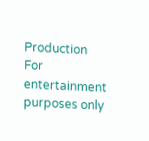Production
For entertainment purposes only